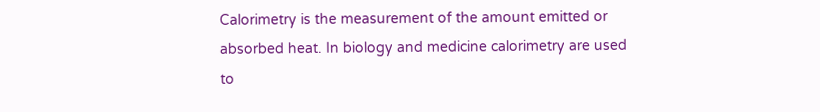Calorimetry is the measurement of the amount emitted or absorbed heat. In biology and medicine calorimetry are used to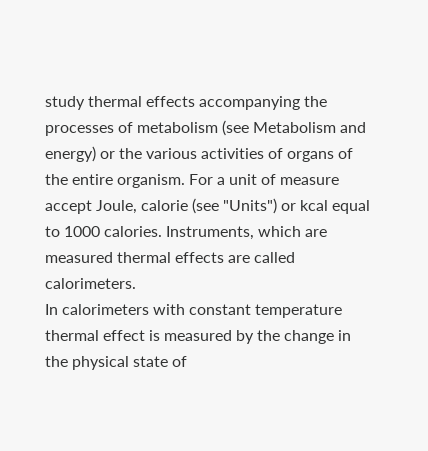study thermal effects accompanying the processes of metabolism (see Metabolism and energy) or the various activities of organs of the entire organism. For a unit of measure accept Joule, calorie (see "Units") or kcal equal to 1000 calories. Instruments, which are measured thermal effects are called calorimeters.
In calorimeters with constant temperature thermal effect is measured by the change in the physical state of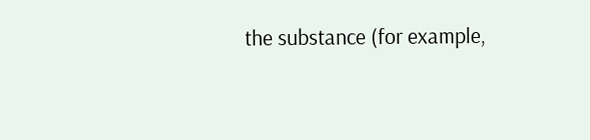the substance (for example,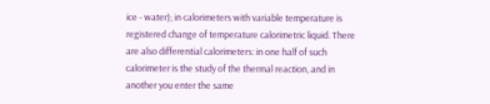ice - water); in calorimeters with variable temperature is registered change of temperature calorimetric liquid. There are also differential calorimeters: in one half of such calorimeter is the study of the thermal reaction, and in another you enter the same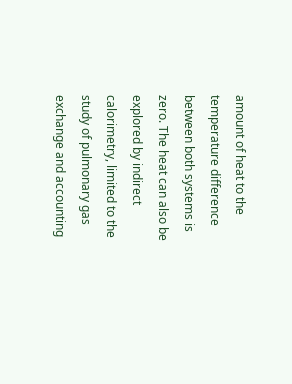amount of heat to the temperature difference between both systems is zero. The heat can also be explored by indirect calorimetry, limited to the study of pulmonary gas exchange and accounting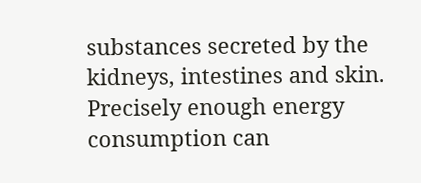substances secreted by the kidneys, intestines and skin. Precisely enough energy consumption can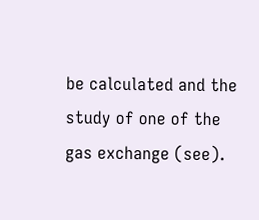be calculated and the study of one of the gas exchange (see).